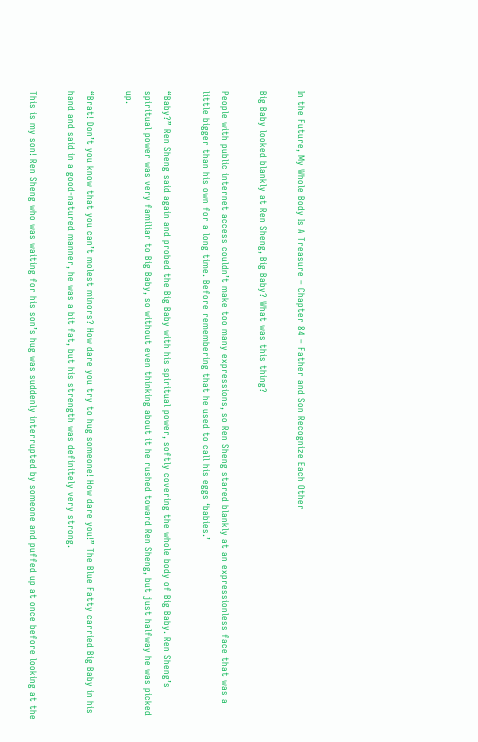In the Future, My Whole Body Is A Treasure – Chapter 84 – Father and Son Recognize Each Other

Big Baby looked blankly at Ren Sheng, Big Baby? What was this thing?

People with public internet access couldn’t make too many expressions, so Ren Sheng stared blankly at an expressionless face that was a little bigger than his own for a long time. Before remembering that he used to call his eggs ‘babies.’

“Baby?” Ren Sheng said again and probed the Big Baby with his spiritual power, softly covering the whole body of Big Baby. Ren Sheng’s spiritual power was very familiar to Big Baby, so without even thinking about it he rushed toward Ren Sheng, but just halfway he was picked up.

“Brat! Don’t you know that you can’t molest minors? How dare you try to hug someone! How dare you!” The Blue Fatty carried Big Baby in his hand and said in a good-natured manner, he was a bit fat, but his strength was definitely very strong.

This is my son! Ren Sheng who was waiting for his son’s hug was suddenly interrupted by someone and puffed up at once before looking at the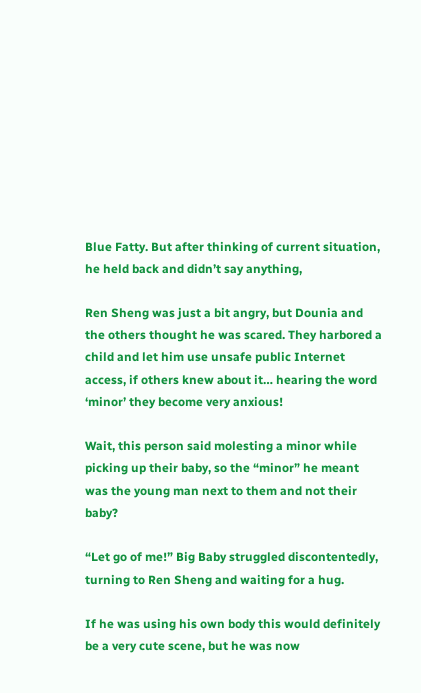Blue Fatty. But after thinking of current situation, he held back and didn’t say anything,

Ren Sheng was just a bit angry, but Dounia and the others thought he was scared. They harbored a child and let him use unsafe public Internet access, if others knew about it… hearing the word ‘minor’ they become very anxious!

Wait, this person said molesting a minor while picking up their baby, so the “minor” he meant was the young man next to them and not their baby?

“Let go of me!” Big Baby struggled discontentedly, turning to Ren Sheng and waiting for a hug.

If he was using his own body this would definitely be a very cute scene, but he was now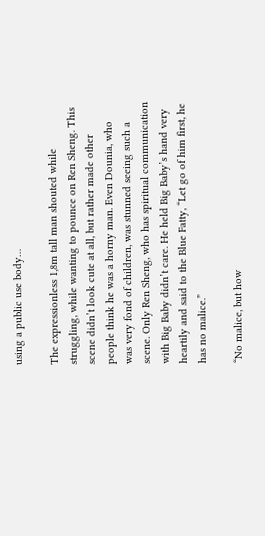using a public use body…

The expressionless 1,8m tall man shouted while struggling, while wanting to pounce on Ren Sheng. This scene didn’t look cute at all, but rather made other people think he was a horny man. Even Dounia, who was very fond of children, was stunned seeing such a scene. Only Ren Sheng, who has spiritual communication with Big Baby didn’t care. He held Big Baby’s hand very heartily and said to the Blue Fatty, “Let go of him first, he has no malice.”

“No malice, but how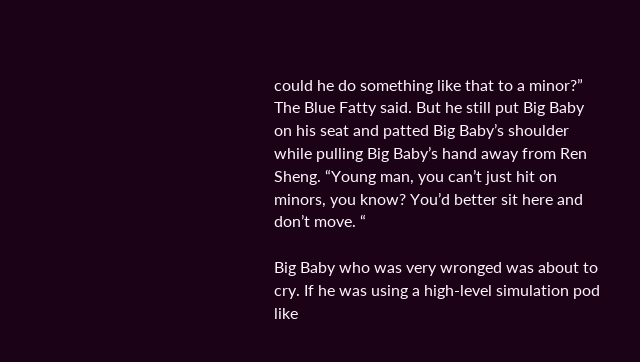could he do something like that to a minor?” The Blue Fatty said. But he still put Big Baby on his seat and patted Big Baby’s shoulder while pulling Big Baby’s hand away from Ren Sheng. “Young man, you can’t just hit on minors, you know? You’d better sit here and don’t move. “

Big Baby who was very wronged was about to cry. If he was using a high-level simulation pod like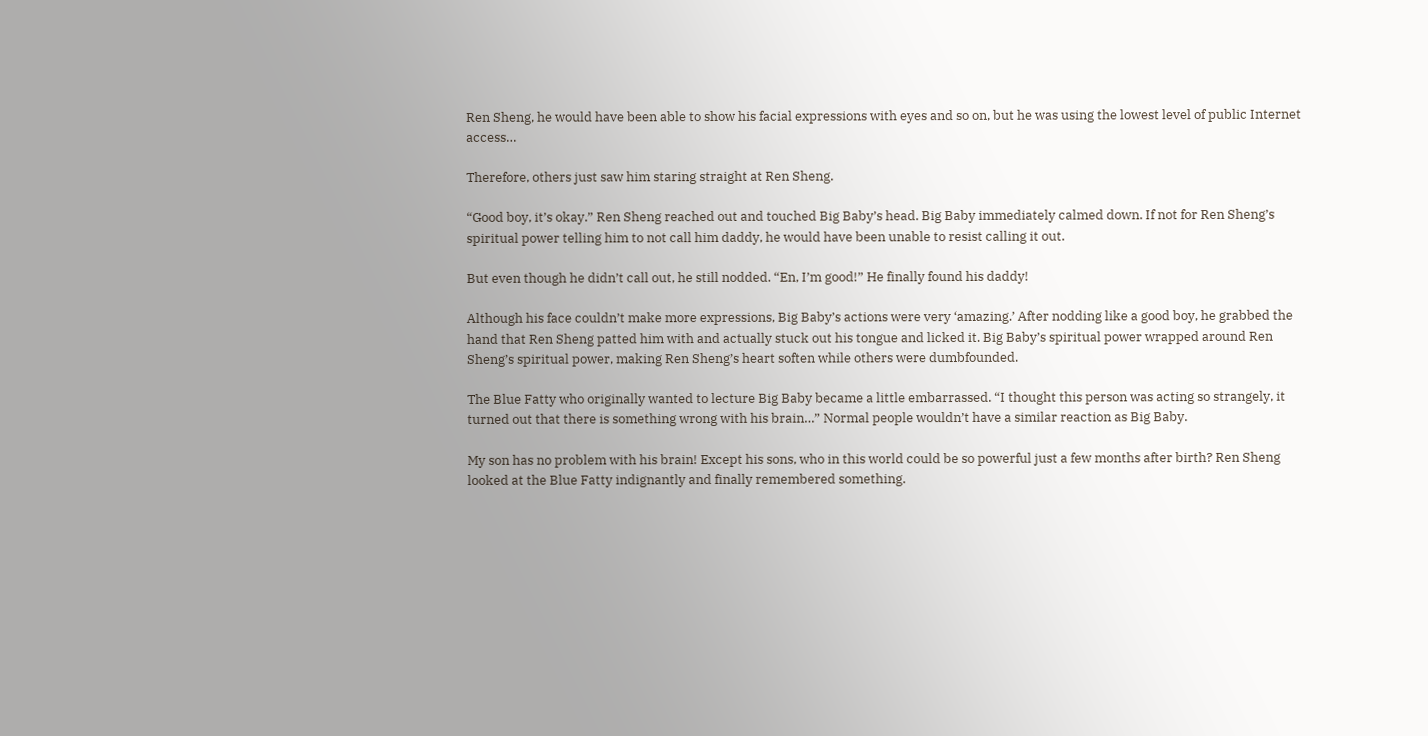Ren Sheng, he would have been able to show his facial expressions with eyes and so on, but he was using the lowest level of public Internet access…

Therefore, others just saw him staring straight at Ren Sheng.

“Good boy, it’s okay.” Ren Sheng reached out and touched Big Baby’s head. Big Baby immediately calmed down. If not for Ren Sheng’s spiritual power telling him to not call him daddy, he would have been unable to resist calling it out.

But even though he didn’t call out, he still nodded. “En, I’m good!” He finally found his daddy!

Although his face couldn’t make more expressions, Big Baby’s actions were very ‘amazing.’ After nodding like a good boy, he grabbed the hand that Ren Sheng patted him with and actually stuck out his tongue and licked it. Big Baby’s spiritual power wrapped around Ren Sheng’s spiritual power, making Ren Sheng’s heart soften while others were dumbfounded.

The Blue Fatty who originally wanted to lecture Big Baby became a little embarrassed. “I thought this person was acting so strangely, it turned out that there is something wrong with his brain…” Normal people wouldn’t have a similar reaction as Big Baby.

My son has no problem with his brain! Except his sons, who in this world could be so powerful just a few months after birth? Ren Sheng looked at the Blue Fatty indignantly and finally remembered something.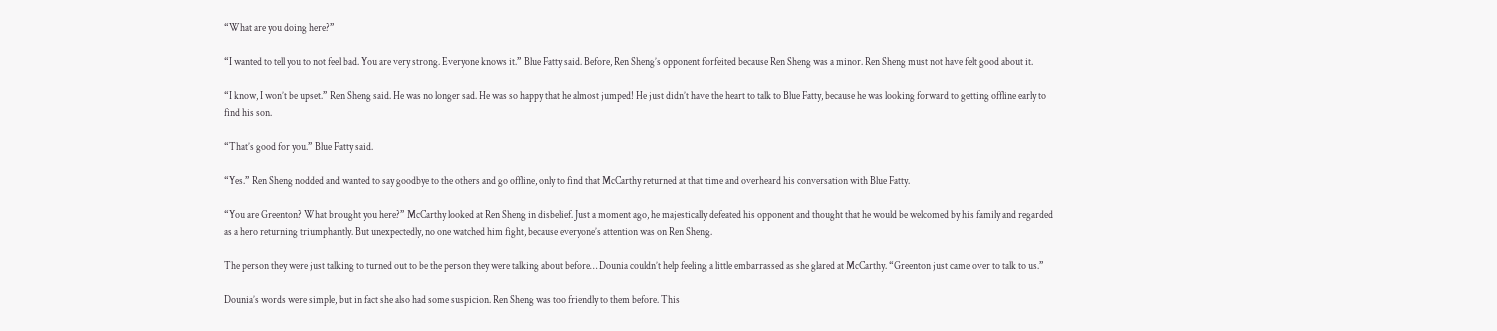“What are you doing here?”

“I wanted to tell you to not feel bad. You are very strong. Everyone knows it.” Blue Fatty said. Before, Ren Sheng’s opponent forfeited because Ren Sheng was a minor. Ren Sheng must not have felt good about it.

“I know, I won’t be upset.” Ren Sheng said. He was no longer sad. He was so happy that he almost jumped! He just didn’t have the heart to talk to Blue Fatty, because he was looking forward to getting offline early to find his son.

“That’s good for you.” Blue Fatty said.

“Yes.” Ren Sheng nodded and wanted to say goodbye to the others and go offline, only to find that McCarthy returned at that time and overheard his conversation with Blue Fatty.

“You are Greenton? What brought you here?” McCarthy looked at Ren Sheng in disbelief. Just a moment ago, he majestically defeated his opponent and thought that he would be welcomed by his family and regarded as a hero returning triumphantly. But unexpectedly, no one watched him fight, because everyone’s attention was on Ren Sheng.

The person they were just talking to turned out to be the person they were talking about before… Dounia couldn’t help feeling a little embarrassed as she glared at McCarthy. “Greenton just came over to talk to us.”

Dounia’s words were simple, but in fact she also had some suspicion. Ren Sheng was too friendly to them before. This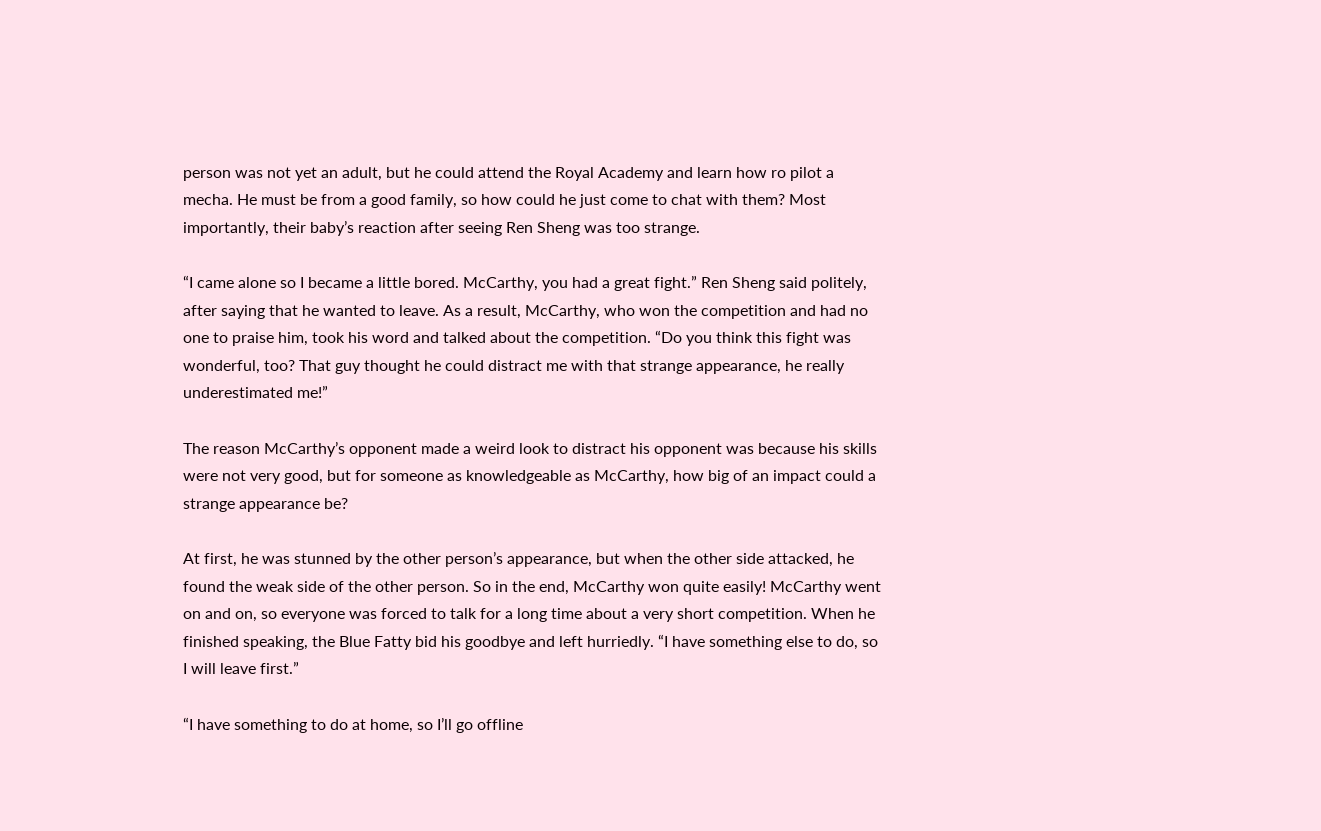person was not yet an adult, but he could attend the Royal Academy and learn how ro pilot a mecha. He must be from a good family, so how could he just come to chat with them? Most importantly, their baby’s reaction after seeing Ren Sheng was too strange.

“I came alone so I became a little bored. McCarthy, you had a great fight.” Ren Sheng said politely, after saying that he wanted to leave. As a result, McCarthy, who won the competition and had no one to praise him, took his word and talked about the competition. “Do you think this fight was wonderful, too? That guy thought he could distract me with that strange appearance, he really underestimated me!”

The reason McCarthy’s opponent made a weird look to distract his opponent was because his skills were not very good, but for someone as knowledgeable as McCarthy, how big of an impact could a strange appearance be?

At first, he was stunned by the other person’s appearance, but when the other side attacked, he found the weak side of the other person. So in the end, McCarthy won quite easily! McCarthy went on and on, so everyone was forced to talk for a long time about a very short competition. When he finished speaking, the Blue Fatty bid his goodbye and left hurriedly. “I have something else to do, so I will leave first.”

“I have something to do at home, so I’ll go offline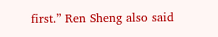first.” Ren Sheng also said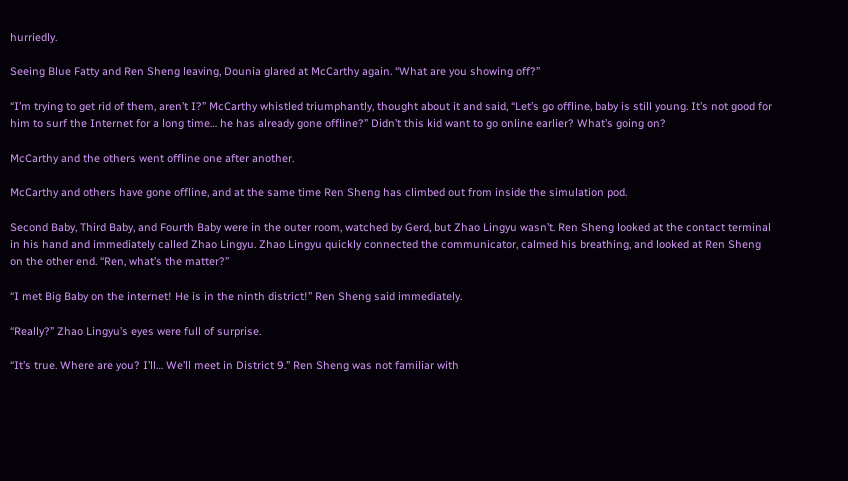hurriedly.

Seeing Blue Fatty and Ren Sheng leaving, Dounia glared at McCarthy again. “What are you showing off?”

“I’m trying to get rid of them, aren’t I?” McCarthy whistled triumphantly, thought about it and said, “Let’s go offline, baby is still young. It’s not good for him to surf the Internet for a long time… he has already gone offline?” Didn’t this kid want to go online earlier? What’s going on?

McCarthy and the others went offline one after another.

McCarthy and others have gone offline, and at the same time Ren Sheng has climbed out from inside the simulation pod.

Second Baby, Third Baby, and Fourth Baby were in the outer room, watched by Gerd, but Zhao Lingyu wasn’t. Ren Sheng looked at the contact terminal in his hand and immediately called Zhao Lingyu. Zhao Lingyu quickly connected the communicator, calmed his breathing, and looked at Ren Sheng on the other end. “Ren, what’s the matter?”

“I met Big Baby on the internet! He is in the ninth district!” Ren Sheng said immediately.

“Really?” Zhao Lingyu’s eyes were full of surprise.

“It’s true. Where are you? I’ll… We’ll meet in District 9.” Ren Sheng was not familiar with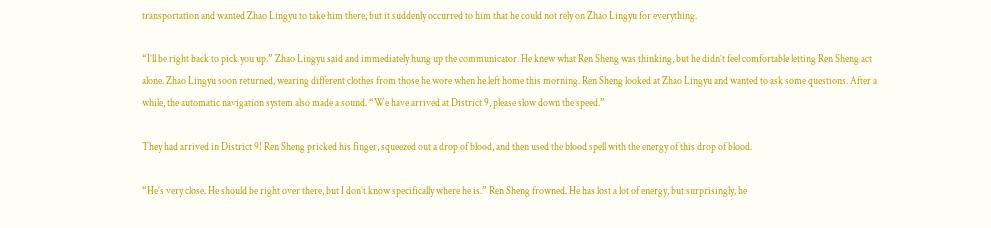transportation and wanted Zhao Lingyu to take him there, but it suddenly occurred to him that he could not rely on Zhao Lingyu for everything.

“I’ll be right back to pick you up.” Zhao Lingyu said and immediately hung up the communicator. He knew what Ren Sheng was thinking, but he didn’t feel comfortable letting Ren Sheng act alone. Zhao Lingyu soon returned, wearing different clothes from those he wore when he left home this morning. Ren Sheng looked at Zhao Lingyu and wanted to ask some questions. After a while, the automatic navigation system also made a sound. “We have arrived at District 9, please slow down the speed.”

They had arrived in District 9! Ren Sheng pricked his finger, squeezed out a drop of blood, and then used the blood spell with the energy of this drop of blood.

“He’s very close. He should be right over there, but I don’t know specifically where he is.” Ren Sheng frowned. He has lost a lot of energy, but surprisingly, he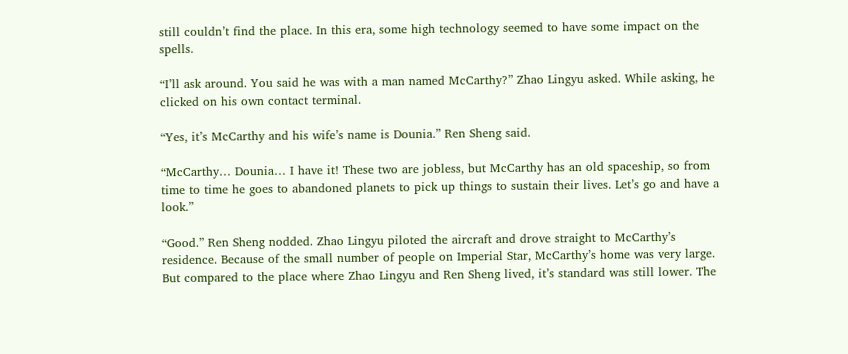still couldn’t find the place. In this era, some high technology seemed to have some impact on the spells.

“I’ll ask around. You said he was with a man named McCarthy?” Zhao Lingyu asked. While asking, he clicked on his own contact terminal.

“Yes, it’s McCarthy and his wife’s name is Dounia.” Ren Sheng said.

“McCarthy… Dounia… I have it! These two are jobless, but McCarthy has an old spaceship, so from time to time he goes to abandoned planets to pick up things to sustain their lives. Let’s go and have a look.”

“Good.” Ren Sheng nodded. Zhao Lingyu piloted the aircraft and drove straight to McCarthy’s residence. Because of the small number of people on Imperial Star, McCarthy’s home was very large. But compared to the place where Zhao Lingyu and Ren Sheng lived, it’s standard was still lower. The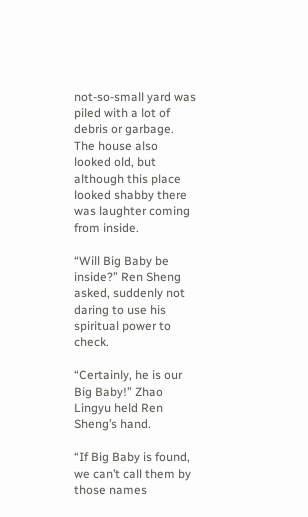not-so-small yard was piled with a lot of debris or garbage. The house also looked old, but although this place looked shabby there was laughter coming from inside.

“Will Big Baby be inside?” Ren Sheng asked, suddenly not daring to use his spiritual power to check.

“Certainly, he is our Big Baby!” Zhao Lingyu held Ren Sheng’s hand.

“If Big Baby is found, we can’t call them by those names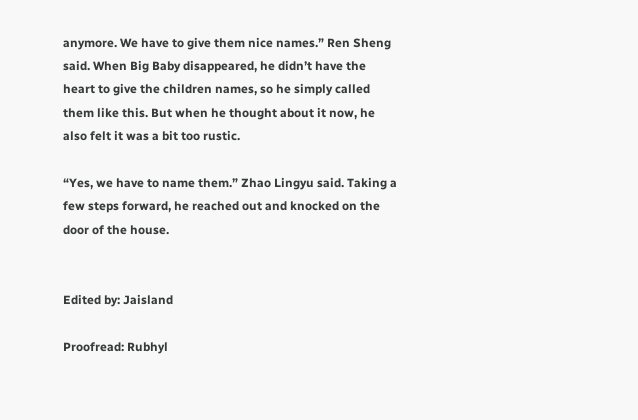anymore. We have to give them nice names.” Ren Sheng said. When Big Baby disappeared, he didn’t have the heart to give the children names, so he simply called them like this. But when he thought about it now, he also felt it was a bit too rustic.

“Yes, we have to name them.” Zhao Lingyu said. Taking a few steps forward, he reached out and knocked on the door of the house.


Edited by: Jaisland

Proofread: Rubhyl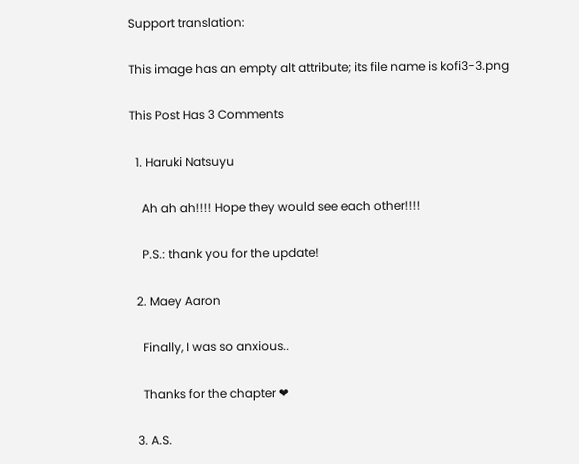Support translation:

This image has an empty alt attribute; its file name is kofi3-3.png

This Post Has 3 Comments

  1. Haruki Natsuyu

    Ah ah ah!!!! Hope they would see each other!!!!

    P.S.: thank you for the update!

  2. Maey Aaron

    Finally, I was so anxious..

    Thanks for the chapter ❤

  3. A.S.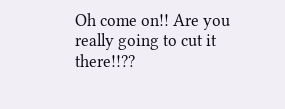Oh come on!! Are you really going to cut it there!!??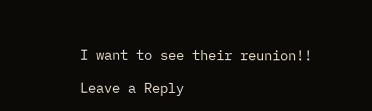I want to see their reunion!!

Leave a Reply